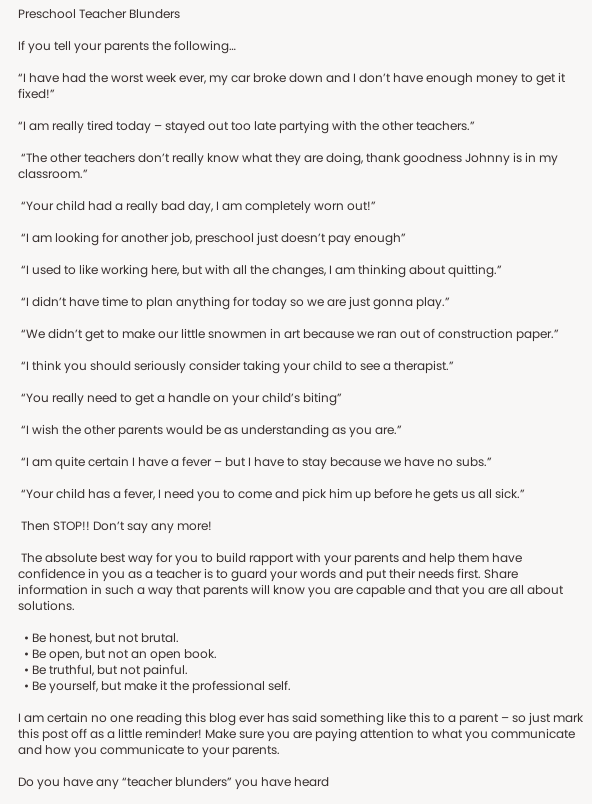Preschool Teacher Blunders

If you tell your parents the following…

“I have had the worst week ever, my car broke down and I don’t have enough money to get it fixed!”

“I am really tired today – stayed out too late partying with the other teachers.”

 “The other teachers don’t really know what they are doing, thank goodness Johnny is in my classroom.”

 “Your child had a really bad day, I am completely worn out!”

 “I am looking for another job, preschool just doesn’t pay enough”

 “I used to like working here, but with all the changes, I am thinking about quitting.”

 “I didn’t have time to plan anything for today so we are just gonna play.”

 “We didn’t get to make our little snowmen in art because we ran out of construction paper.”

 “I think you should seriously consider taking your child to see a therapist.”

 “You really need to get a handle on your child’s biting”

 “I wish the other parents would be as understanding as you are.”

 “I am quite certain I have a fever – but I have to stay because we have no subs.”

 “Your child has a fever, I need you to come and pick him up before he gets us all sick.”

 Then STOP!! Don’t say any more!

 The absolute best way for you to build rapport with your parents and help them have confidence in you as a teacher is to guard your words and put their needs first. Share information in such a way that parents will know you are capable and that you are all about solutions.

  • Be honest, but not brutal.
  • Be open, but not an open book.
  • Be truthful, but not painful.
  • Be yourself, but make it the professional self.

I am certain no one reading this blog ever has said something like this to a parent – so just mark this post off as a little reminder! Make sure you are paying attention to what you communicate and how you communicate to your parents.

Do you have any “teacher blunders” you have heard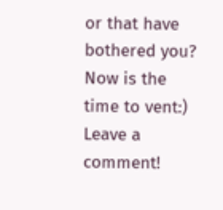or that have bothered you? Now is the time to vent:) Leave a comment!